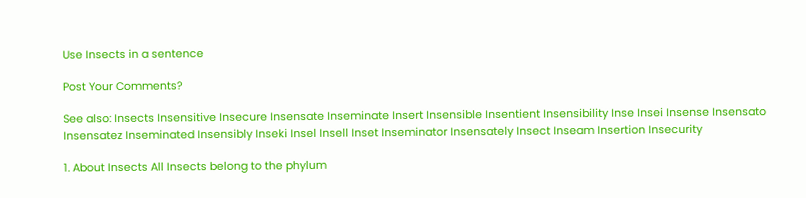Use Insects in a sentence

Post Your Comments?

See also: Insects Insensitive Insecure Insensate Inseminate Insert Insensible Insentient Insensibility Inse Insei Insense Insensato Insensatez Inseminated Insensibly Inseki Insel Insell Inset Inseminator Insensately Insect Inseam Insertion Insecurity

1. About Insects All Insects belong to the phylum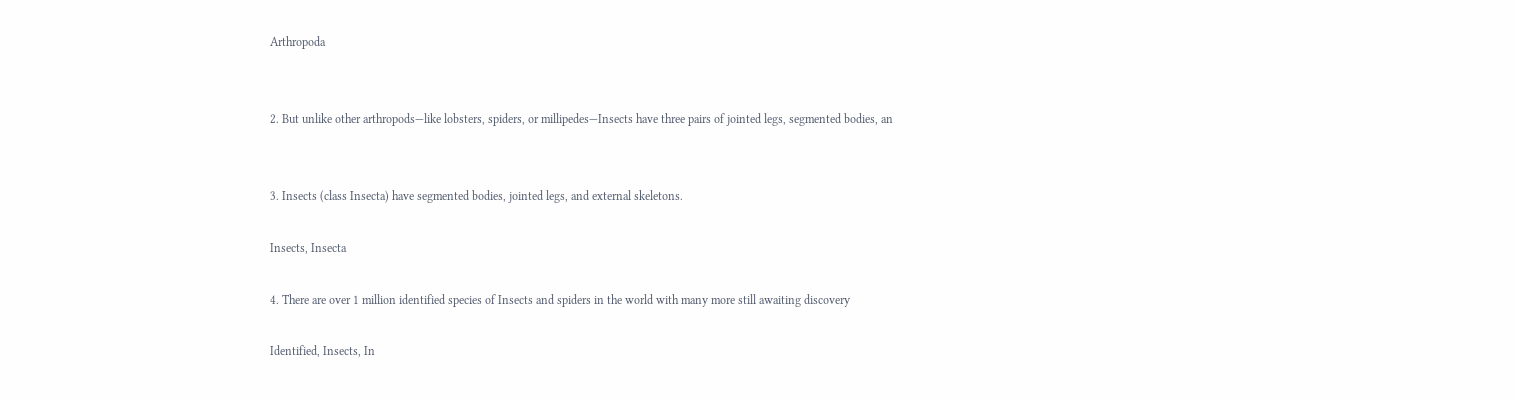Arthropoda


2. But unlike other arthropods—like lobsters, spiders, or millipedes—Insects have three pairs of jointed legs, segmented bodies, an


3. Insects (class Insecta) have segmented bodies, jointed legs, and external skeletons.

Insects, Insecta

4. There are over 1 million identified species of Insects and spiders in the world with many more still awaiting discovery

Identified, Insects, In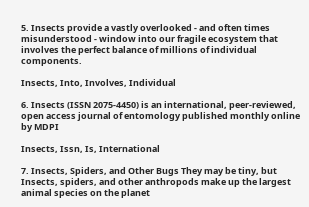5. Insects provide a vastly overlooked - and often times misunderstood - window into our fragile ecosystem that involves the perfect balance of millions of individual components.

Insects, Into, Involves, Individual

6. Insects (ISSN 2075-4450) is an international, peer-reviewed, open access journal of entomology published monthly online by MDPI

Insects, Issn, Is, International

7. Insects, Spiders, and Other Bugs They may be tiny, but Insects, spiders, and other anthropods make up the largest animal species on the planet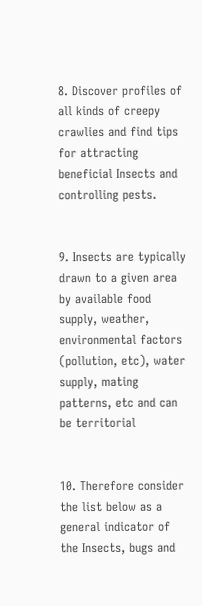8. Discover profiles of all kinds of creepy crawlies and find tips for attracting beneficial Insects and controlling pests.


9. Insects are typically drawn to a given area by available food supply, weather, environmental factors (pollution, etc), water supply, mating patterns, etc and can be territorial


10. Therefore consider the list below as a general indicator of the Insects, bugs and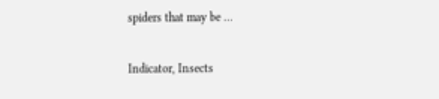spiders that may be …

Indicator, Insects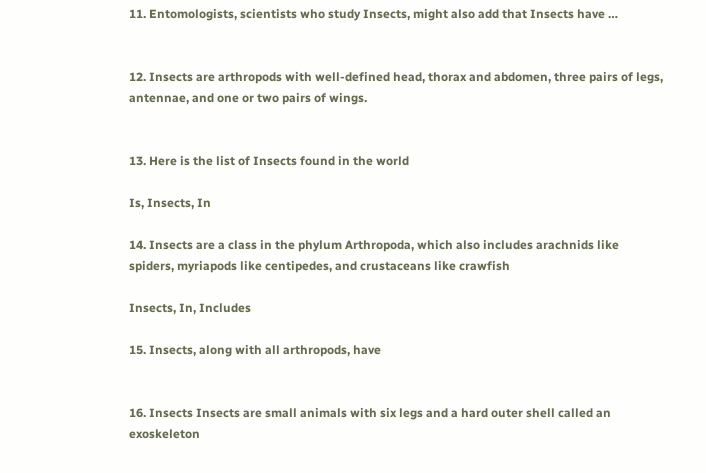11. Entomologists, scientists who study Insects, might also add that Insects have …


12. Insects are arthropods with well-defined head, thorax and abdomen, three pairs of legs, antennae, and one or two pairs of wings.


13. Here is the list of Insects found in the world

Is, Insects, In

14. Insects are a class in the phylum Arthropoda, which also includes arachnids like spiders, myriapods like centipedes, and crustaceans like crawfish

Insects, In, Includes

15. Insects, along with all arthropods, have


16. Insects Insects are small animals with six legs and a hard outer shell called an exoskeleton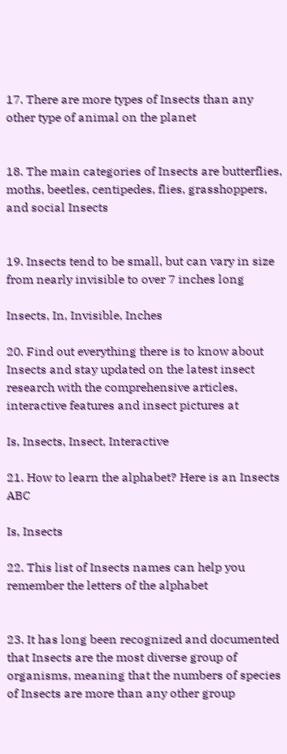17. There are more types of Insects than any other type of animal on the planet


18. The main categories of Insects are butterflies, moths, beetles, centipedes, flies, grasshoppers, and social Insects


19. Insects tend to be small, but can vary in size from nearly invisible to over 7 inches long

Insects, In, Invisible, Inches

20. Find out everything there is to know about Insects and stay updated on the latest insect research with the comprehensive articles, interactive features and insect pictures at

Is, Insects, Insect, Interactive

21. How to learn the alphabet? Here is an Insects ABC

Is, Insects

22. This list of Insects names can help you remember the letters of the alphabet


23. It has long been recognized and documented that Insects are the most diverse group of organisms, meaning that the numbers of species of Insects are more than any other group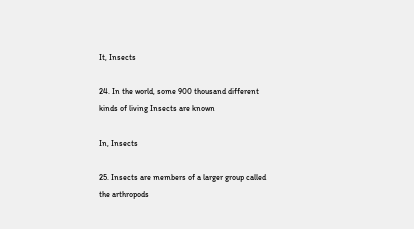It, Insects

24. In the world, some 900 thousand different kinds of living Insects are known

In, Insects

25. Insects are members of a larger group called the arthropods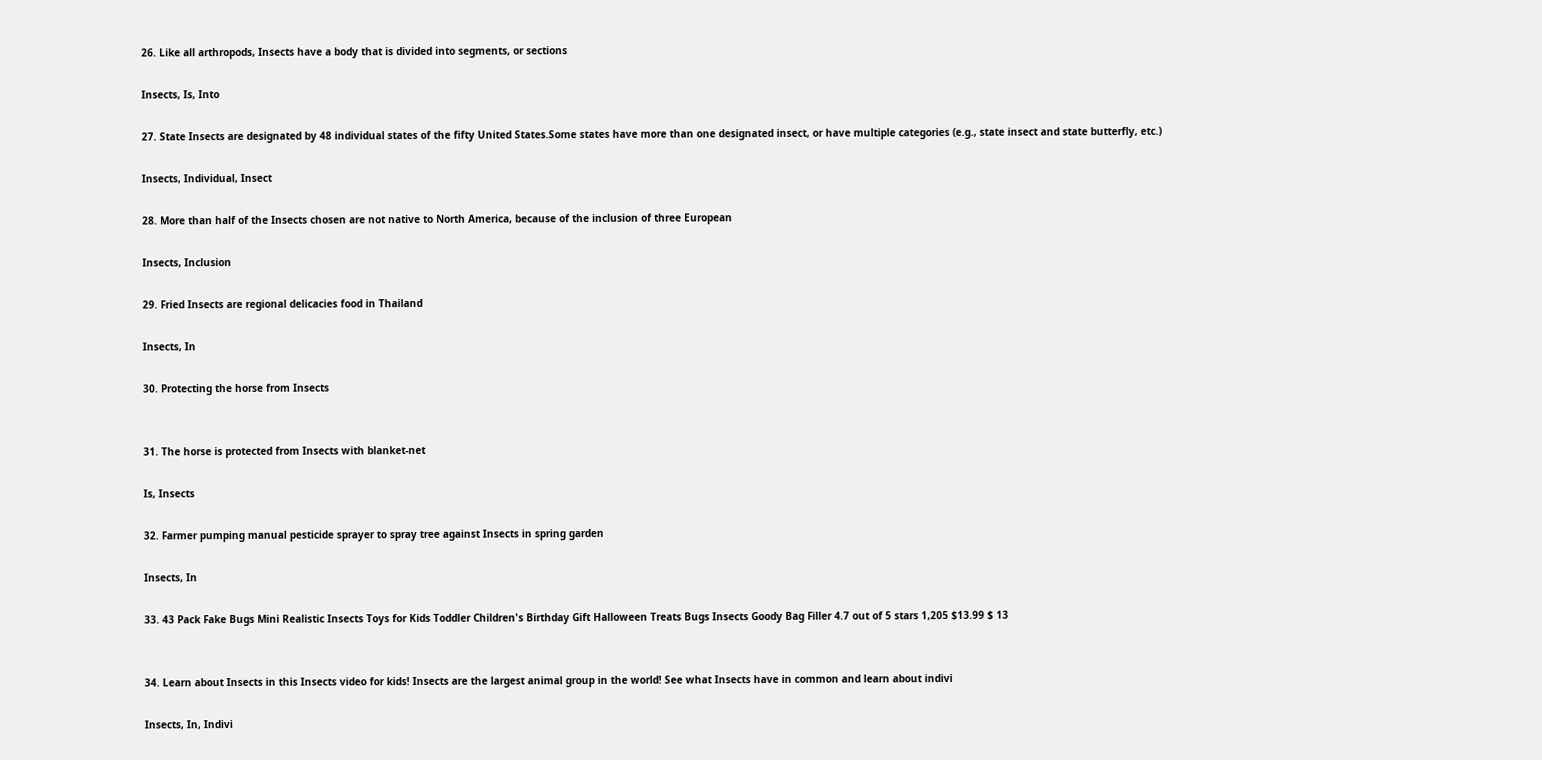26. Like all arthropods, Insects have a body that is divided into segments, or sections

Insects, Is, Into

27. State Insects are designated by 48 individual states of the fifty United States.Some states have more than one designated insect, or have multiple categories (e.g., state insect and state butterfly, etc.)

Insects, Individual, Insect

28. More than half of the Insects chosen are not native to North America, because of the inclusion of three European

Insects, Inclusion

29. Fried Insects are regional delicacies food in Thailand

Insects, In

30. Protecting the horse from Insects


31. The horse is protected from Insects with blanket-net

Is, Insects

32. Farmer pumping manual pesticide sprayer to spray tree against Insects in spring garden

Insects, In

33. 43 Pack Fake Bugs Mini Realistic Insects Toys for Kids Toddler Children's Birthday Gift Halloween Treats Bugs Insects Goody Bag Filler 4.7 out of 5 stars 1,205 $13.99 $ 13


34. Learn about Insects in this Insects video for kids! Insects are the largest animal group in the world! See what Insects have in common and learn about indivi

Insects, In, Indivi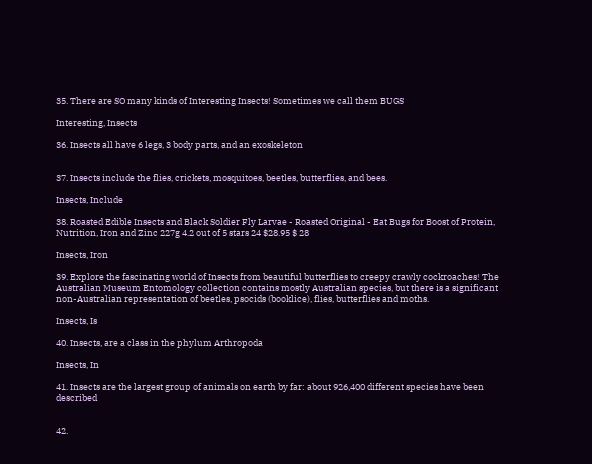35. There are SO many kinds of Interesting Insects! Sometimes we call them BUGS

Interesting, Insects

36. Insects all have 6 legs, 3 body parts, and an exoskeleton


37. Insects include the flies, crickets, mosquitoes, beetles, butterflies, and bees.

Insects, Include

38. Roasted Edible Insects and Black Soldier Fly Larvae - Roasted Original - Eat Bugs for Boost of Protein, Nutrition, Iron and Zinc 227g 4.2 out of 5 stars 24 $28.95 $ 28

Insects, Iron

39. Explore the fascinating world of Insects from beautiful butterflies to creepy crawly cockroaches! The Australian Museum Entomology collection contains mostly Australian species, but there is a significant non-Australian representation of beetles, psocids (booklice), flies, butterflies and moths.

Insects, Is

40. Insects, are a class in the phylum Arthropoda

Insects, In

41. Insects are the largest group of animals on earth by far: about 926,400 different species have been described


42.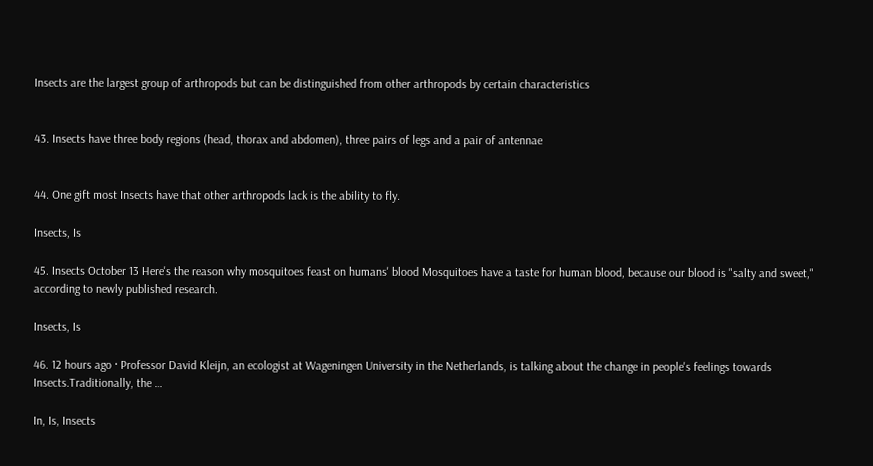Insects are the largest group of arthropods but can be distinguished from other arthropods by certain characteristics


43. Insects have three body regions (head, thorax and abdomen), three pairs of legs and a pair of antennae


44. One gift most Insects have that other arthropods lack is the ability to fly.

Insects, Is

45. Insects October 13 Here's the reason why mosquitoes feast on humans' blood Mosquitoes have a taste for human blood, because our blood is "salty and sweet," according to newly published research.

Insects, Is

46. 12 hours ago · Professor David Kleijn, an ecologist at Wageningen University in the Netherlands, is talking about the change in people's feelings towards Insects.Traditionally, the …

In, Is, Insects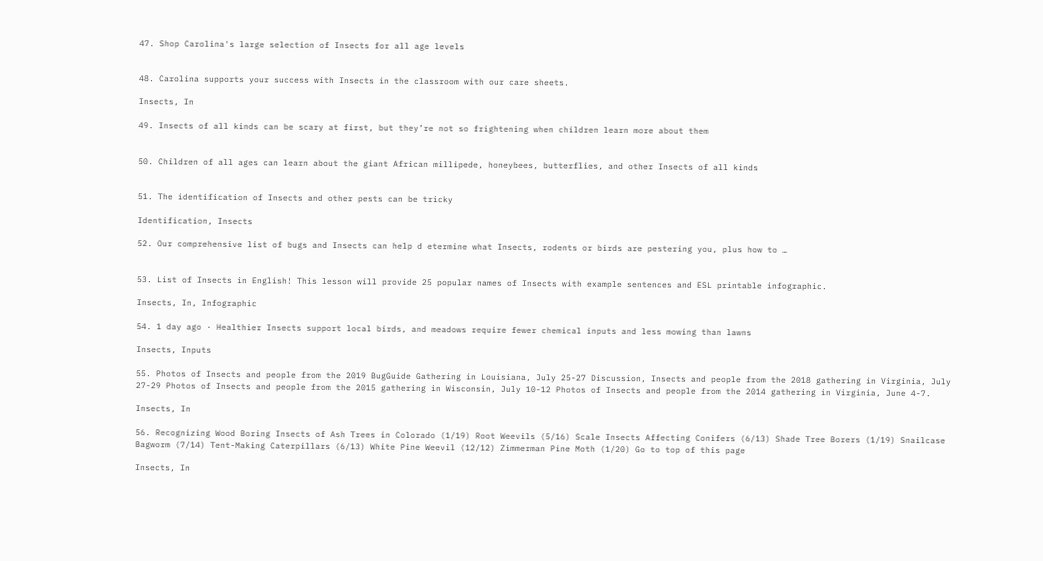47. Shop Carolina's large selection of Insects for all age levels


48. Carolina supports your success with Insects in the classroom with our care sheets.

Insects, In

49. Insects of all kinds can be scary at first, but they’re not so frightening when children learn more about them


50. Children of all ages can learn about the giant African millipede, honeybees, butterflies, and other Insects of all kinds


51. The identification of Insects and other pests can be tricky

Identification, Insects

52. Our comprehensive list of bugs and Insects can help d etermine what Insects, rodents or birds are pestering you, plus how to …


53. List of Insects in English! This lesson will provide 25 popular names of Insects with example sentences and ESL printable infographic.

Insects, In, Infographic

54. 1 day ago · Healthier Insects support local birds, and meadows require fewer chemical inputs and less mowing than lawns

Insects, Inputs

55. Photos of Insects and people from the 2019 BugGuide Gathering in Louisiana, July 25-27 Discussion, Insects and people from the 2018 gathering in Virginia, July 27-29 Photos of Insects and people from the 2015 gathering in Wisconsin, July 10-12 Photos of Insects and people from the 2014 gathering in Virginia, June 4-7.

Insects, In

56. Recognizing Wood Boring Insects of Ash Trees in Colorado (1/19) Root Weevils (5/16) Scale Insects Affecting Conifers (6/13) Shade Tree Borers (1/19) Snailcase Bagworm (7/14) Tent-Making Caterpillars (6/13) White Pine Weevil (12/12) Zimmerman Pine Moth (1/20) Go to top of this page

Insects, In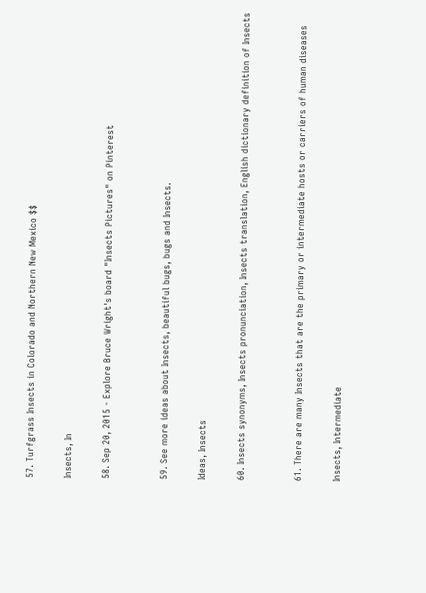57. Turfgrass Insects in Colorado and Northern New Mexico $$

Insects, In

58. Sep 20, 2015 - Explore Bruce Wright's board "Insects Pictures" on Pinterest


59. See more ideas about Insects, beautiful bugs, bugs and Insects.

Ideas, Insects

60. Insects synonyms, Insects pronunciation, Insects translation, English dictionary definition of Insects


61. There are many Insects that are the primary or intermediate hosts or carriers of human diseases

Insects, Intermediate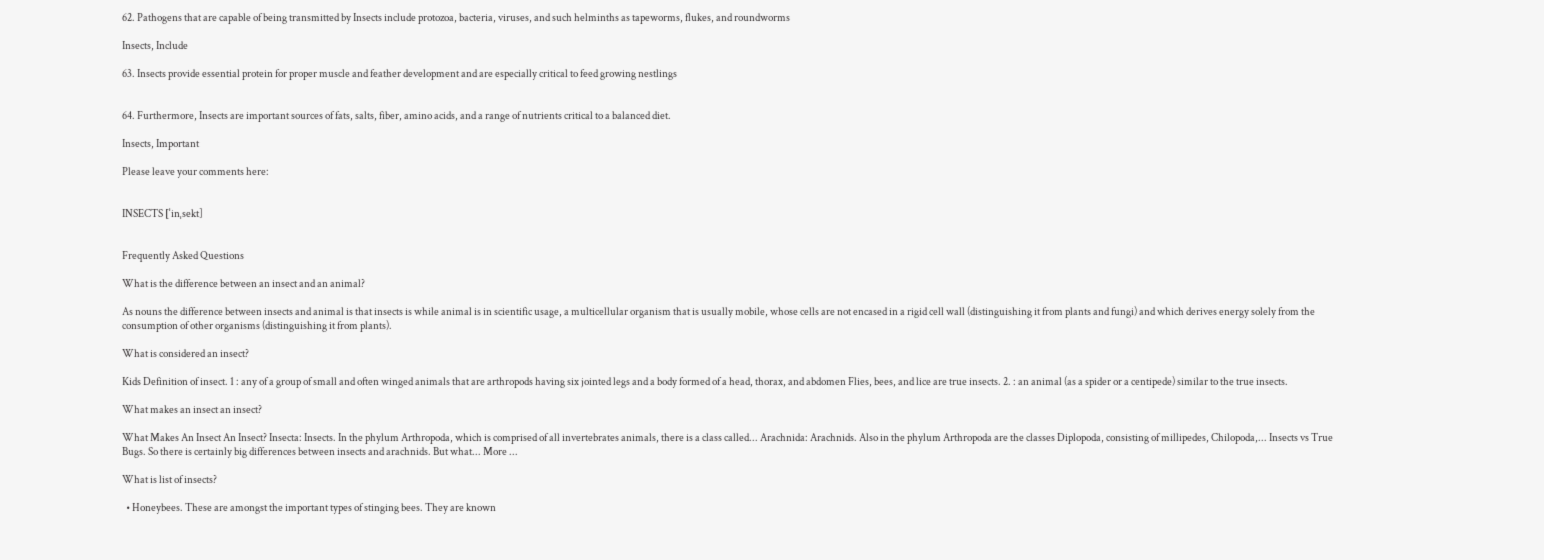62. Pathogens that are capable of being transmitted by Insects include protozoa, bacteria, viruses, and such helminths as tapeworms, flukes, and roundworms

Insects, Include

63. Insects provide essential protein for proper muscle and feather development and are especially critical to feed growing nestlings


64. Furthermore, Insects are important sources of fats, salts, fiber, amino acids, and a range of nutrients critical to a balanced diet.

Insects, Important

Please leave your comments here:


INSECTS [ˈinˌsekt]


Frequently Asked Questions

What is the difference between an insect and an animal?

As nouns the difference between insects and animal is that insects is while animal is in scientific usage, a multicellular organism that is usually mobile, whose cells are not encased in a rigid cell wall (distinguishing it from plants and fungi) and which derives energy solely from the consumption of other organisms (distinguishing it from plants).

What is considered an insect?

Kids Definition of insect. 1 : any of a group of small and often winged animals that are arthropods having six jointed legs and a body formed of a head, thorax, and abdomen Flies, bees, and lice are true insects. 2. : an animal (as a spider or a centipede) similar to the true insects.

What makes an insect an insect?

What Makes An Insect An Insect? Insecta: Insects. In the phylum Arthropoda, which is comprised of all invertebrates animals, there is a class called... Arachnida: Arachnids. Also in the phylum Arthropoda are the classes Diplopoda, consisting of millipedes, Chilopoda,... Insects vs True Bugs. So there is certainly big differences between insects and arachnids. But what... More ...

What is list of insects?

  • Honeybees. These are amongst the important types of stinging bees. They are known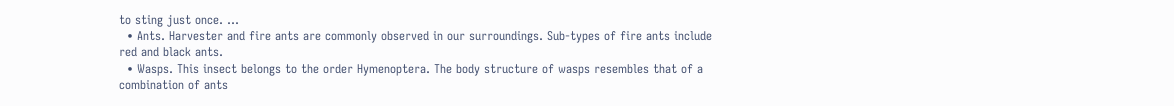to sting just once. ...
  • Ants. Harvester and fire ants are commonly observed in our surroundings. Sub-types of fire ants include red and black ants.
  • Wasps. This insect belongs to the order Hymenoptera. The body structure of wasps resembles that of a combination of ants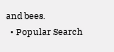and bees.
  • Popular Search